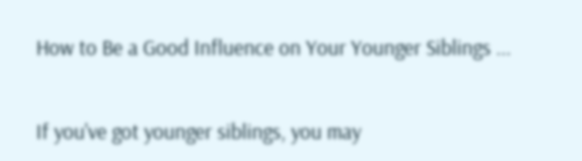How to Be a Good Influence on Your Younger Siblings ...


If you've got younger siblings, you may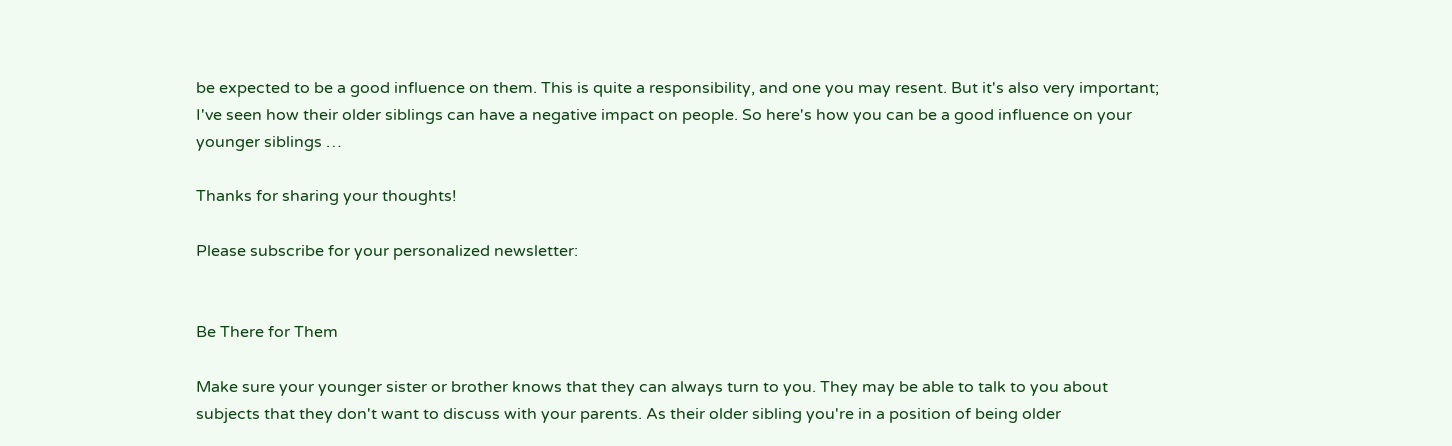be expected to be a good influence on them. This is quite a responsibility, and one you may resent. But it's also very important; I've seen how their older siblings can have a negative impact on people. So here's how you can be a good influence on your younger siblings …

Thanks for sharing your thoughts!

Please subscribe for your personalized newsletter:


Be There for Them

Make sure your younger sister or brother knows that they can always turn to you. They may be able to talk to you about subjects that they don't want to discuss with your parents. As their older sibling you're in a position of being older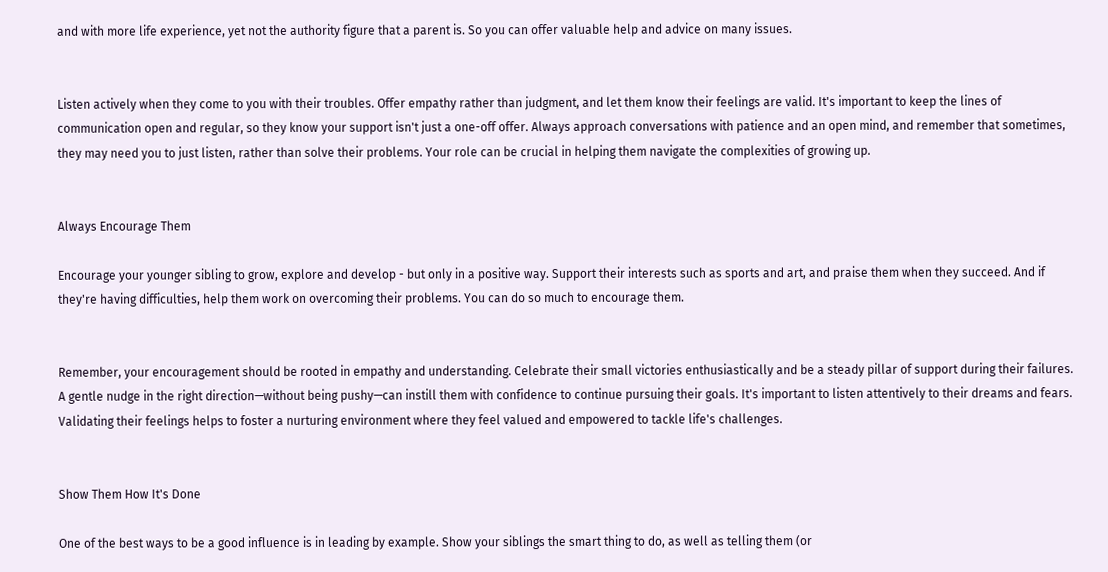and with more life experience, yet not the authority figure that a parent is. So you can offer valuable help and advice on many issues.


Listen actively when they come to you with their troubles. Offer empathy rather than judgment, and let them know their feelings are valid. It's important to keep the lines of communication open and regular, so they know your support isn't just a one-off offer. Always approach conversations with patience and an open mind, and remember that sometimes, they may need you to just listen, rather than solve their problems. Your role can be crucial in helping them navigate the complexities of growing up.


Always Encourage Them

Encourage your younger sibling to grow, explore and develop - but only in a positive way. Support their interests such as sports and art, and praise them when they succeed. And if they're having difficulties, help them work on overcoming their problems. You can do so much to encourage them.


Remember, your encouragement should be rooted in empathy and understanding. Celebrate their small victories enthusiastically and be a steady pillar of support during their failures. A gentle nudge in the right direction—without being pushy—can instill them with confidence to continue pursuing their goals. It's important to listen attentively to their dreams and fears. Validating their feelings helps to foster a nurturing environment where they feel valued and empowered to tackle life's challenges.


Show Them How It's Done

One of the best ways to be a good influence is in leading by example. Show your siblings the smart thing to do, as well as telling them (or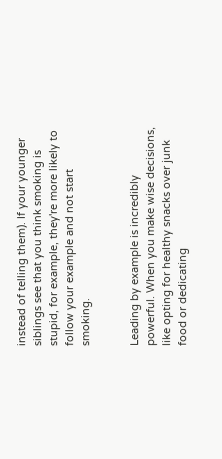instead of telling them). If your younger siblings see that you think smoking is stupid, for example, they're more likely to follow your example and not start smoking.


Leading by example is incredibly powerful. When you make wise decisions, like opting for healthy snacks over junk food or dedicating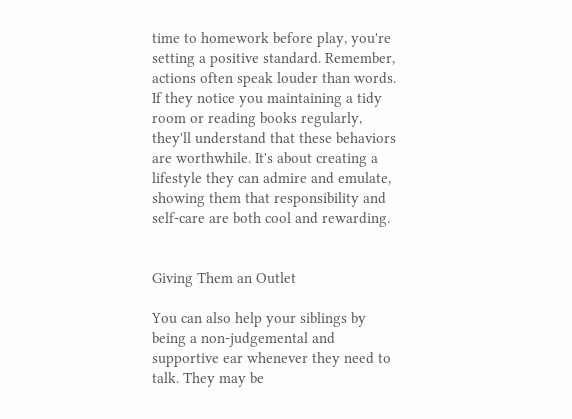time to homework before play, you're setting a positive standard. Remember, actions often speak louder than words. If they notice you maintaining a tidy room or reading books regularly, they'll understand that these behaviors are worthwhile. It's about creating a lifestyle they can admire and emulate, showing them that responsibility and self-care are both cool and rewarding.


Giving Them an Outlet

You can also help your siblings by being a non-judgemental and supportive ear whenever they need to talk. They may be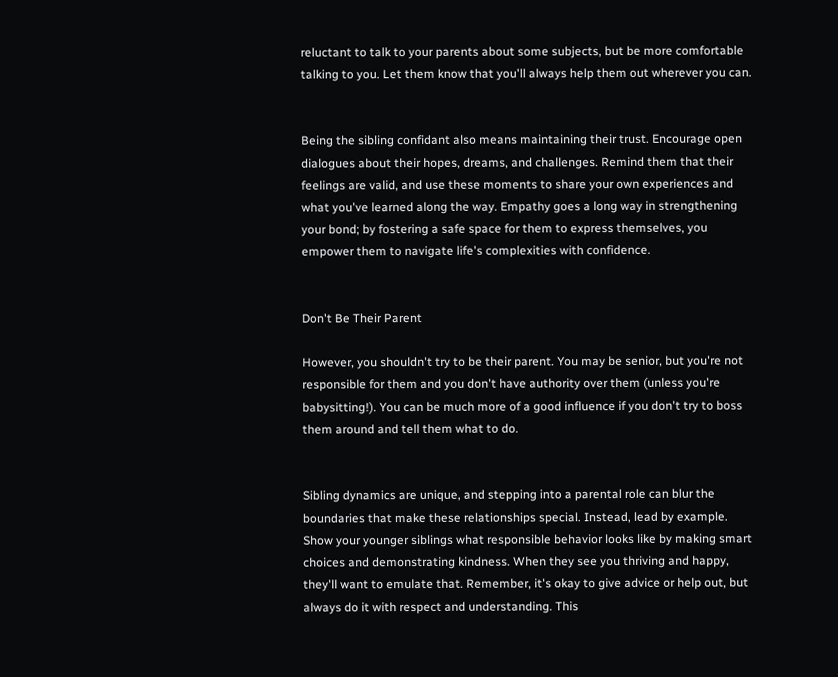reluctant to talk to your parents about some subjects, but be more comfortable talking to you. Let them know that you'll always help them out wherever you can.


Being the sibling confidant also means maintaining their trust. Encourage open dialogues about their hopes, dreams, and challenges. Remind them that their feelings are valid, and use these moments to share your own experiences and what you've learned along the way. Empathy goes a long way in strengthening your bond; by fostering a safe space for them to express themselves, you empower them to navigate life's complexities with confidence.


Don't Be Their Parent

However, you shouldn't try to be their parent. You may be senior, but you're not responsible for them and you don't have authority over them (unless you're babysitting!). You can be much more of a good influence if you don't try to boss them around and tell them what to do.


Sibling dynamics are unique, and stepping into a parental role can blur the boundaries that make these relationships special. Instead, lead by example. Show your younger siblings what responsible behavior looks like by making smart choices and demonstrating kindness. When they see you thriving and happy, they'll want to emulate that. Remember, it's okay to give advice or help out, but always do it with respect and understanding. This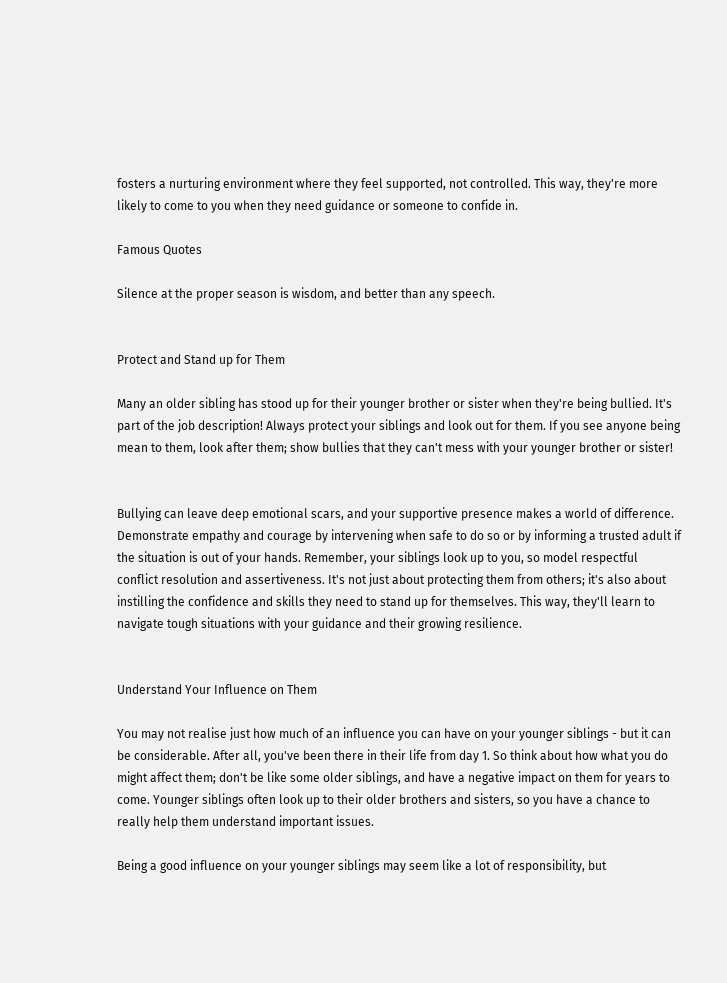fosters a nurturing environment where they feel supported, not controlled. This way, they're more likely to come to you when they need guidance or someone to confide in.

Famous Quotes

Silence at the proper season is wisdom, and better than any speech.


Protect and Stand up for Them

Many an older sibling has stood up for their younger brother or sister when they're being bullied. It's part of the job description! Always protect your siblings and look out for them. If you see anyone being mean to them, look after them; show bullies that they can't mess with your younger brother or sister!


Bullying can leave deep emotional scars, and your supportive presence makes a world of difference. Demonstrate empathy and courage by intervening when safe to do so or by informing a trusted adult if the situation is out of your hands. Remember, your siblings look up to you, so model respectful conflict resolution and assertiveness. It's not just about protecting them from others; it's also about instilling the confidence and skills they need to stand up for themselves. This way, they'll learn to navigate tough situations with your guidance and their growing resilience.


Understand Your Influence on Them

You may not realise just how much of an influence you can have on your younger siblings - but it can be considerable. After all, you've been there in their life from day 1. So think about how what you do might affect them; don't be like some older siblings, and have a negative impact on them for years to come. Younger siblings often look up to their older brothers and sisters, so you have a chance to really help them understand important issues.

Being a good influence on your younger siblings may seem like a lot of responsibility, but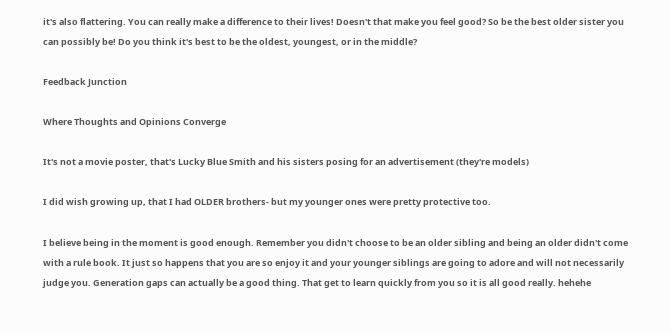it's also flattering. You can really make a difference to their lives! Doesn't that make you feel good? So be the best older sister you can possibly be! Do you think it's best to be the oldest, youngest, or in the middle?

Feedback Junction

Where Thoughts and Opinions Converge

It's not a movie poster, that's Lucky Blue Smith and his sisters posing for an advertisement (they're models)

I did wish growing up, that I had OLDER brothers- but my younger ones were pretty protective too.

I believe being in the moment is good enough. Remember you didn't choose to be an older sibling and being an older didn't come with a rule book. It just so happens that you are so enjoy it and your younger siblings are going to adore and will not necessarily judge you. Generation gaps can actually be a good thing. That get to learn quickly from you so it is all good really. hehehe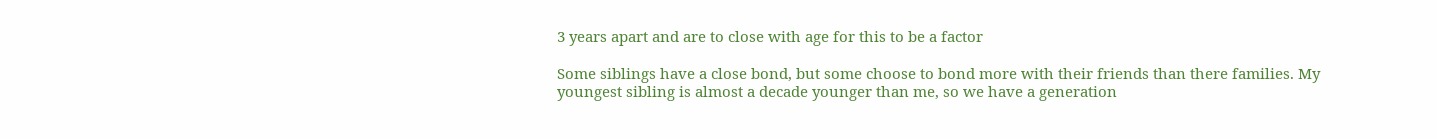3 years apart and are to close with age for this to be a factor

Some siblings have a close bond, but some choose to bond more with their friends than there families. My youngest sibling is almost a decade younger than me, so we have a generation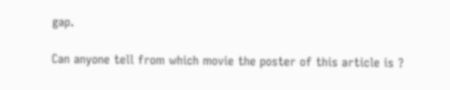gap.

Can anyone tell from which movie the poster of this article is ?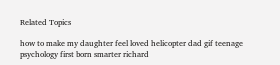Related Topics

how to make my daughter feel loved helicopter dad gif teenage psychology first born smarter richard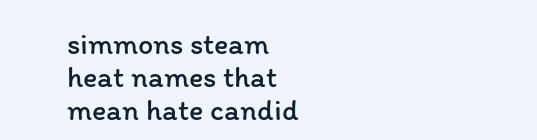simmons steam heat names that mean hate candid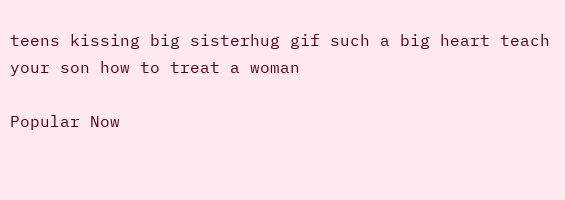teens kissing big sisterhug gif such a big heart teach your son how to treat a woman

Popular Now